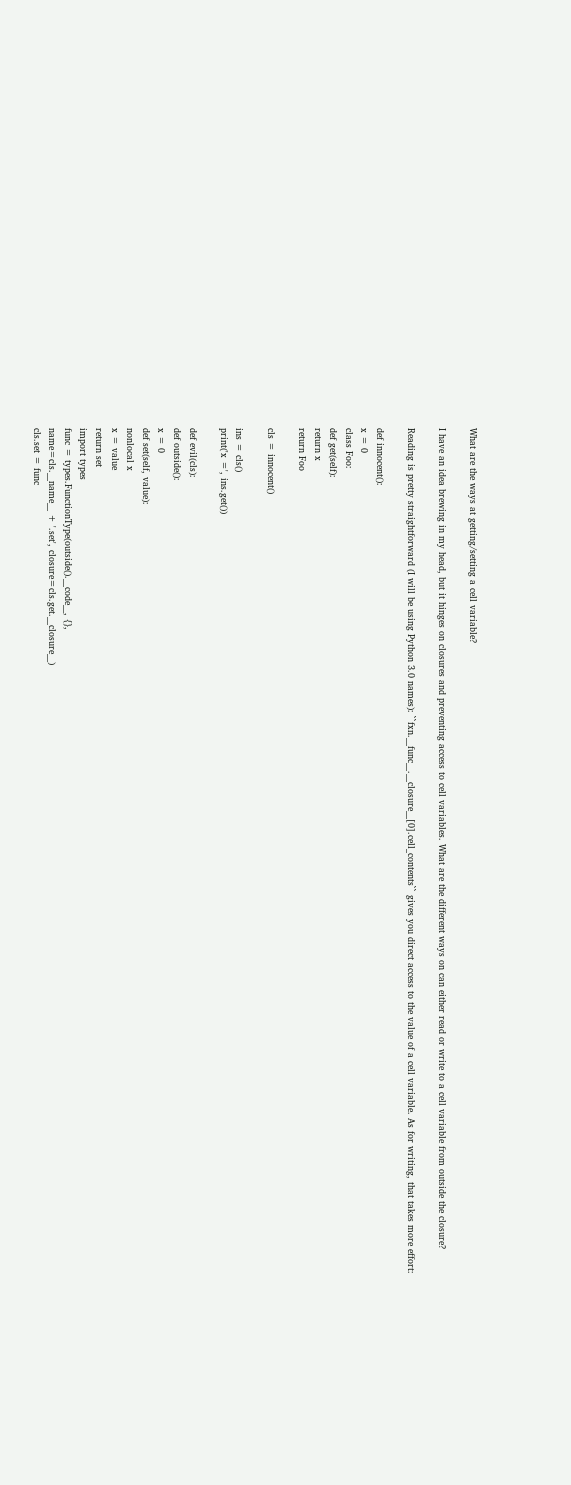What are the ways at getting/setting a cell variable?

I have an idea brewing in my head, but it hinges on closures and preventing access to cell variables. What are the different ways on can either read or write to a cell variable from outside the closure?

Reading is pretty straightforward (I will be using Python 3.0 names): ``fxn.__func__.__closure__[0].cell_contents`` gives you direct access to the value of a cell variable. As for writing, that takes more effort:

def innocent():
x = 0
class Foo:
def get(self):
return x
return Foo

cls = innocent()

ins = cls()
print('x =', ins.get())

def evil(cls):
def outside():
x = 0
def set(self, value):
nonlocal x
x = value
return set
import types
func = types.FunctionType(outside().__code__, {},
name=cls.__name__ + '.set', closure=cls.get.__closure__)
cls.set = func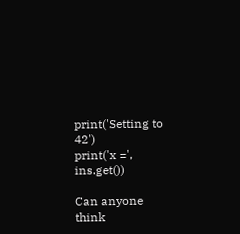print('Setting to 42')
print('x =', ins.get())

Can anyone think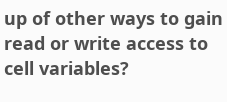up of other ways to gain read or write access to cell variables?